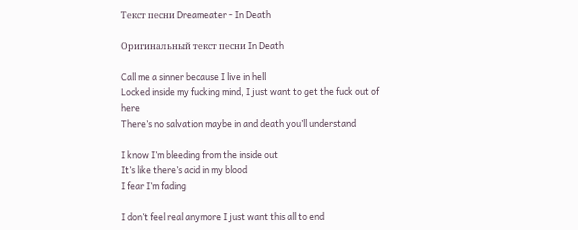Текст песни Dreameater - In Death

Оригинальный текст песни In Death

Call me a sinner because I live in hell
Locked inside my fucking mind, I just want to get the fuck out of here
There’s no salvation maybe in and death you’ll understand

I know I’m bleeding from the inside out
It’s like there’s acid in my blood
I fear I’m fading

I don’t feel real anymore I just want this all to end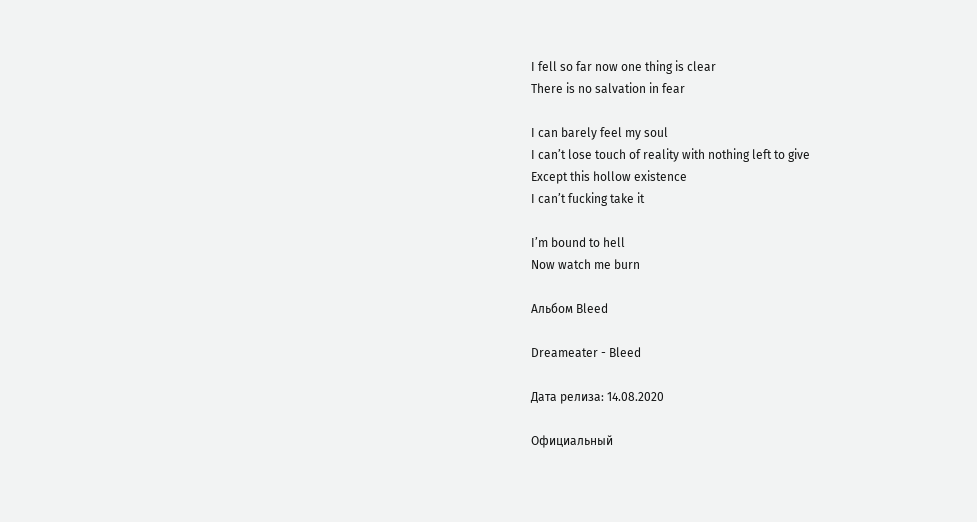I fell so far now one thing is clear
There is no salvation in fear

I can barely feel my soul
I can’t lose touch of reality with nothing left to give
Except this hollow existence
I can’t fucking take it

I’m bound to hell
Now watch me burn

Альбом Bleed

Dreameater - Bleed

Дата релиза: 14.08.2020

Официальный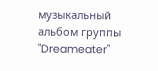музыкальный альбом группы "Dreameater"